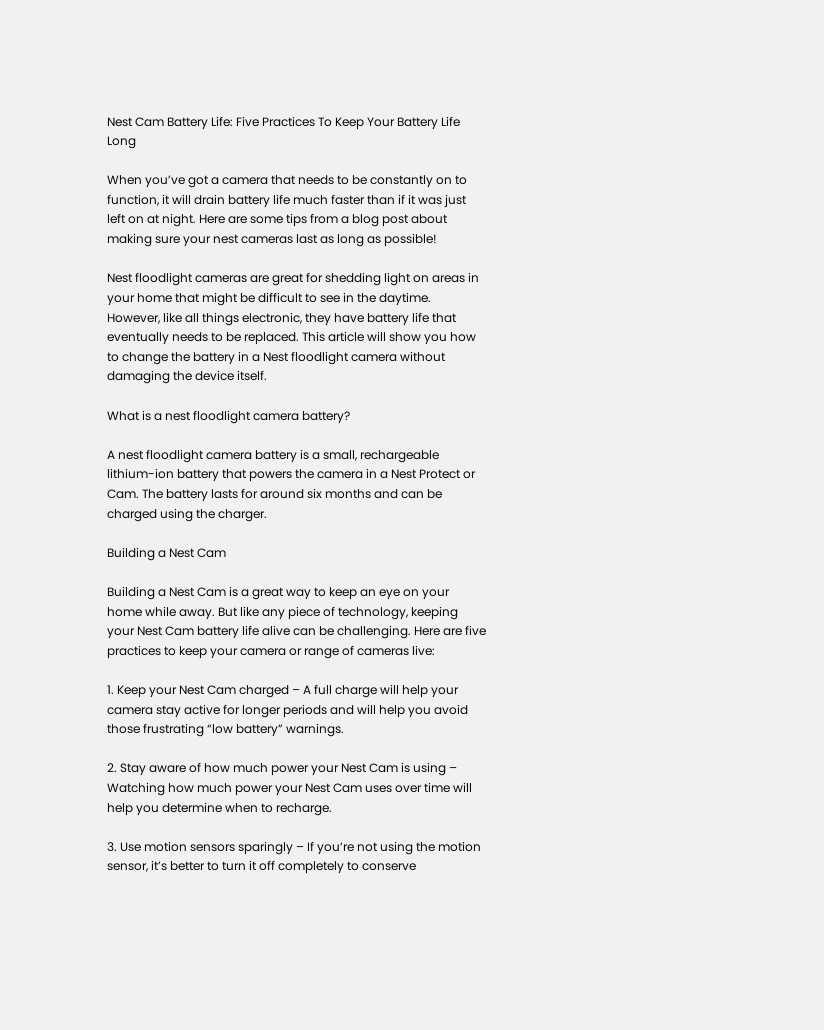Nest Cam Battery Life: Five Practices To Keep Your Battery Life Long

When you’ve got a camera that needs to be constantly on to function, it will drain battery life much faster than if it was just left on at night. Here are some tips from a blog post about making sure your nest cameras last as long as possible!

Nest floodlight cameras are great for shedding light on areas in your home that might be difficult to see in the daytime. However, like all things electronic, they have battery life that eventually needs to be replaced. This article will show you how to change the battery in a Nest floodlight camera without damaging the device itself.

What is a nest floodlight camera battery?

A nest floodlight camera battery is a small, rechargeable lithium-ion battery that powers the camera in a Nest Protect or Cam. The battery lasts for around six months and can be charged using the charger.

Building a Nest Cam

Building a Nest Cam is a great way to keep an eye on your home while away. But like any piece of technology, keeping your Nest Cam battery life alive can be challenging. Here are five practices to keep your camera or range of cameras live:

1. Keep your Nest Cam charged – A full charge will help your camera stay active for longer periods and will help you avoid those frustrating “low battery” warnings.

2. Stay aware of how much power your Nest Cam is using – Watching how much power your Nest Cam uses over time will help you determine when to recharge.

3. Use motion sensors sparingly – If you’re not using the motion sensor, it’s better to turn it off completely to conserve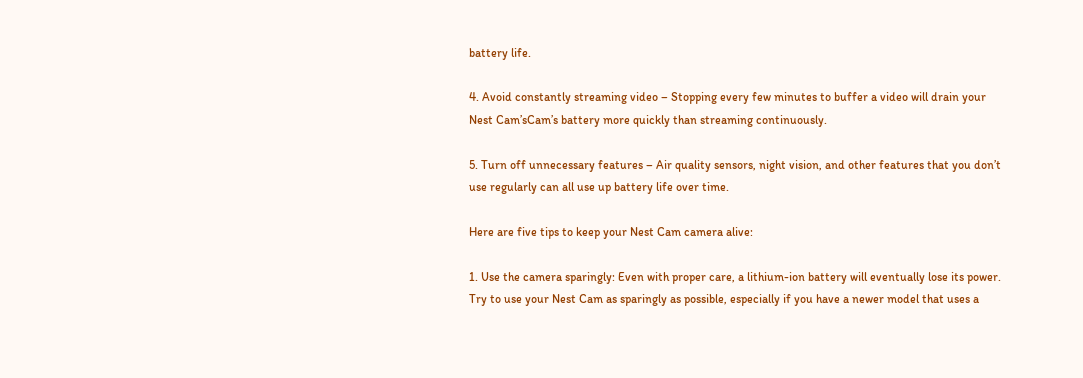battery life.

4. Avoid constantly streaming video – Stopping every few minutes to buffer a video will drain your Nest Cam’sCam’s battery more quickly than streaming continuously.

5. Turn off unnecessary features – Air quality sensors, night vision, and other features that you don’t use regularly can all use up battery life over time.

Here are five tips to keep your Nest Cam camera alive:

1. Use the camera sparingly: Even with proper care, a lithium-ion battery will eventually lose its power. Try to use your Nest Cam as sparingly as possible, especially if you have a newer model that uses a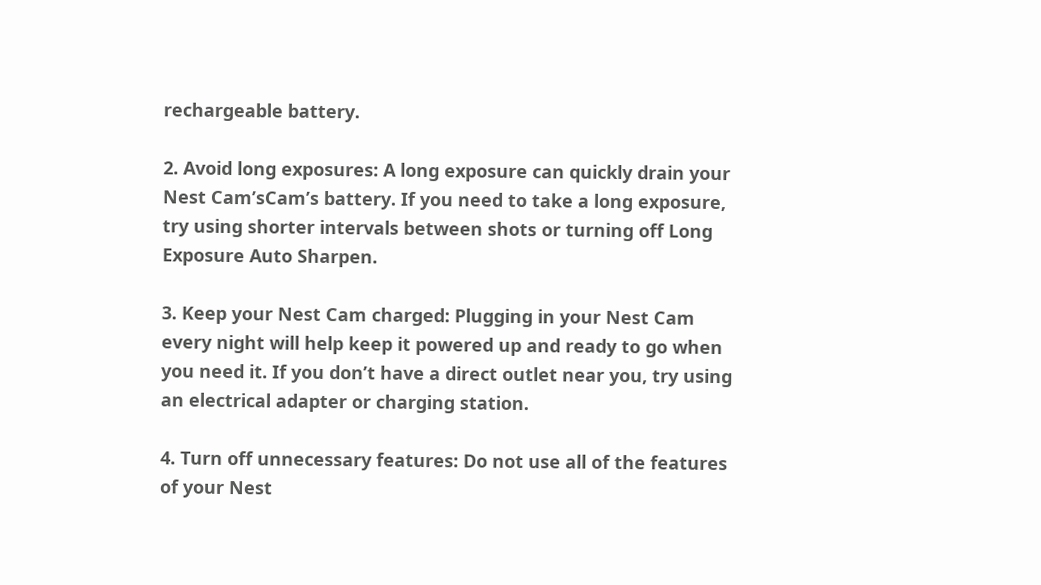rechargeable battery.

2. Avoid long exposures: A long exposure can quickly drain your Nest Cam’sCam’s battery. If you need to take a long exposure, try using shorter intervals between shots or turning off Long Exposure Auto Sharpen.

3. Keep your Nest Cam charged: Plugging in your Nest Cam every night will help keep it powered up and ready to go when you need it. If you don’t have a direct outlet near you, try using an electrical adapter or charging station.

4. Turn off unnecessary features: Do not use all of the features of your Nest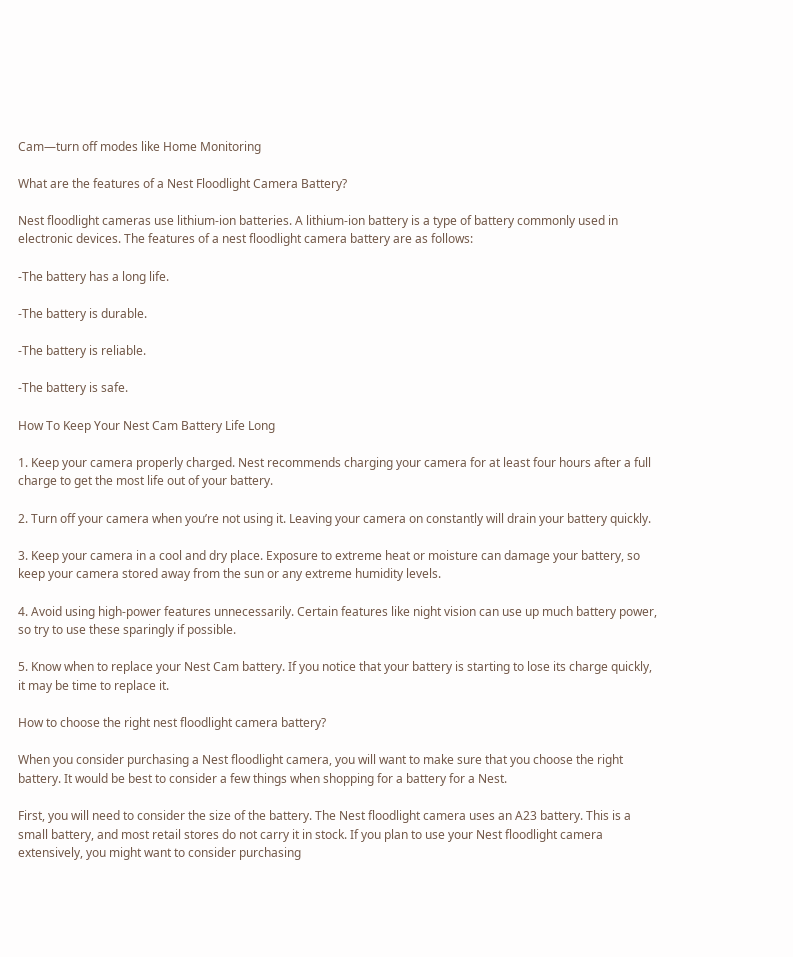Cam—turn off modes like Home Monitoring

What are the features of a Nest Floodlight Camera Battery?

Nest floodlight cameras use lithium-ion batteries. A lithium-ion battery is a type of battery commonly used in electronic devices. The features of a nest floodlight camera battery are as follows:

-The battery has a long life.

-The battery is durable.

-The battery is reliable.

-The battery is safe.

How To Keep Your Nest Cam Battery Life Long

1. Keep your camera properly charged. Nest recommends charging your camera for at least four hours after a full charge to get the most life out of your battery.

2. Turn off your camera when you’re not using it. Leaving your camera on constantly will drain your battery quickly.

3. Keep your camera in a cool and dry place. Exposure to extreme heat or moisture can damage your battery, so keep your camera stored away from the sun or any extreme humidity levels.

4. Avoid using high-power features unnecessarily. Certain features like night vision can use up much battery power, so try to use these sparingly if possible.

5. Know when to replace your Nest Cam battery. If you notice that your battery is starting to lose its charge quickly, it may be time to replace it.

How to choose the right nest floodlight camera battery?

When you consider purchasing a Nest floodlight camera, you will want to make sure that you choose the right battery. It would be best to consider a few things when shopping for a battery for a Nest.

First, you will need to consider the size of the battery. The Nest floodlight camera uses an A23 battery. This is a small battery, and most retail stores do not carry it in stock. If you plan to use your Nest floodlight camera extensively, you might want to consider purchasing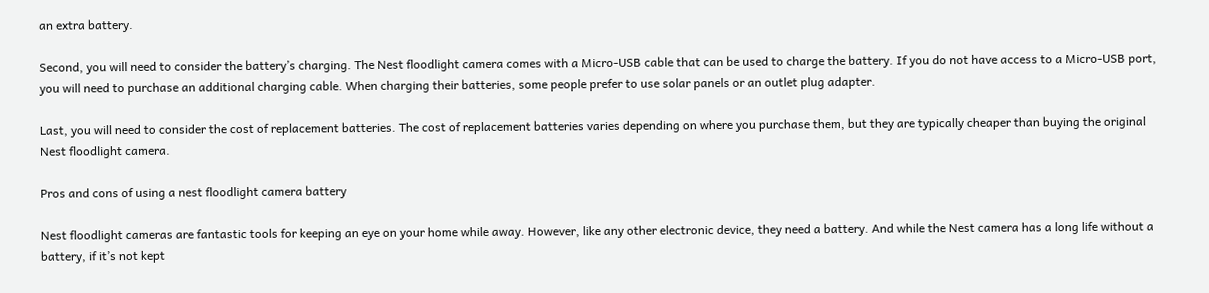an extra battery.

Second, you will need to consider the battery’s charging. The Nest floodlight camera comes with a Micro-USB cable that can be used to charge the battery. If you do not have access to a Micro-USB port, you will need to purchase an additional charging cable. When charging their batteries, some people prefer to use solar panels or an outlet plug adapter.

Last, you will need to consider the cost of replacement batteries. The cost of replacement batteries varies depending on where you purchase them, but they are typically cheaper than buying the original Nest floodlight camera.

Pros and cons of using a nest floodlight camera battery

Nest floodlight cameras are fantastic tools for keeping an eye on your home while away. However, like any other electronic device, they need a battery. And while the Nest camera has a long life without a battery, if it’s not kept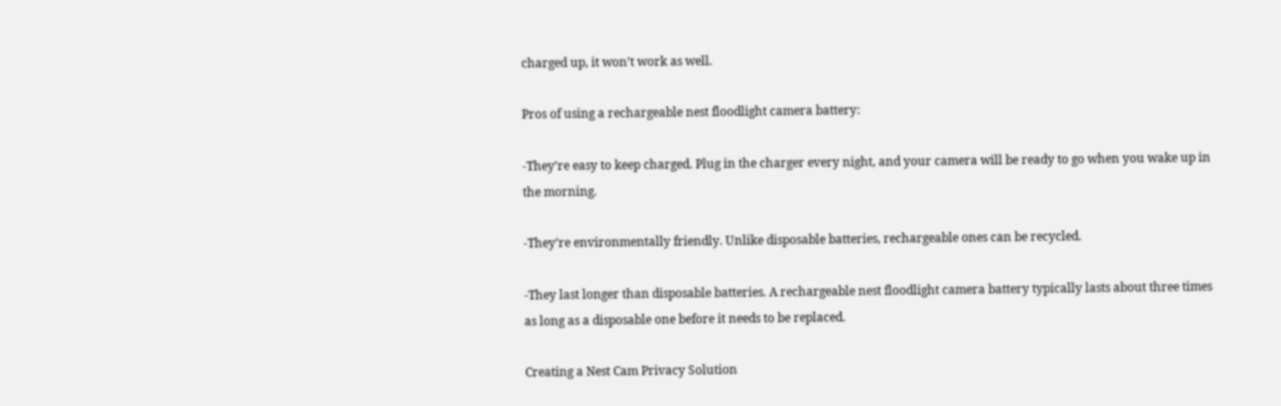charged up, it won’t work as well.

Pros of using a rechargeable nest floodlight camera battery:

-They’re easy to keep charged. Plug in the charger every night, and your camera will be ready to go when you wake up in the morning.

-They’re environmentally friendly. Unlike disposable batteries, rechargeable ones can be recycled.

-They last longer than disposable batteries. A rechargeable nest floodlight camera battery typically lasts about three times as long as a disposable one before it needs to be replaced.

Creating a Nest Cam Privacy Solution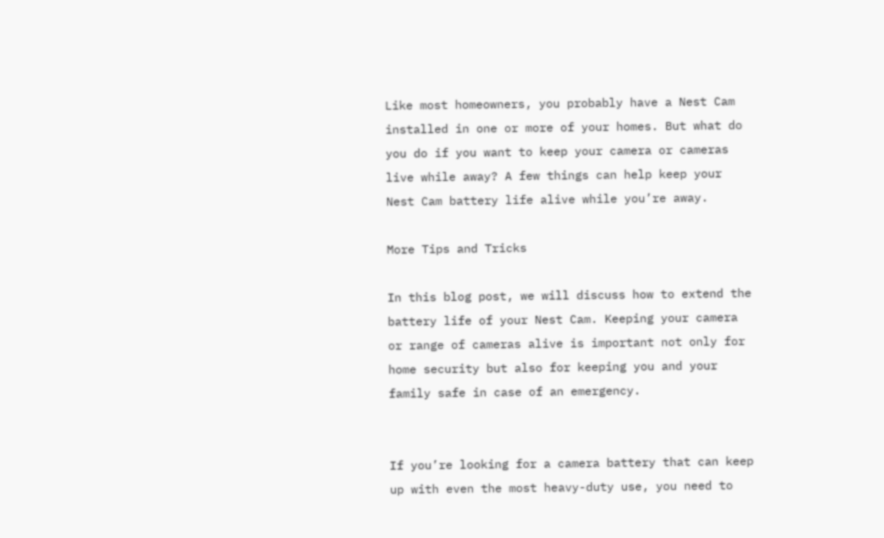Like most homeowners, you probably have a Nest Cam installed in one or more of your homes. But what do you do if you want to keep your camera or cameras live while away? A few things can help keep your Nest Cam battery life alive while you’re away.

More Tips and Tricks

In this blog post, we will discuss how to extend the battery life of your Nest Cam. Keeping your camera or range of cameras alive is important not only for home security but also for keeping you and your family safe in case of an emergency.


If you’re looking for a camera battery that can keep up with even the most heavy-duty use, you need to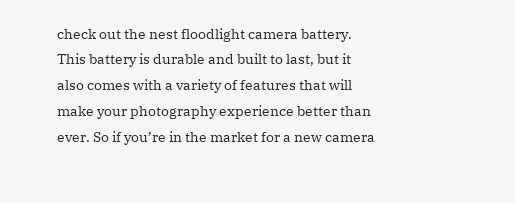check out the nest floodlight camera battery. This battery is durable and built to last, but it also comes with a variety of features that will make your photography experience better than ever. So if you’re in the market for a new camera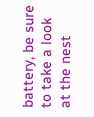battery, be sure to take a look at the nest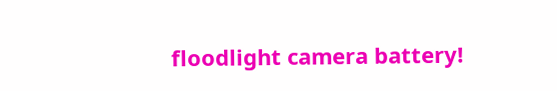floodlight camera battery!